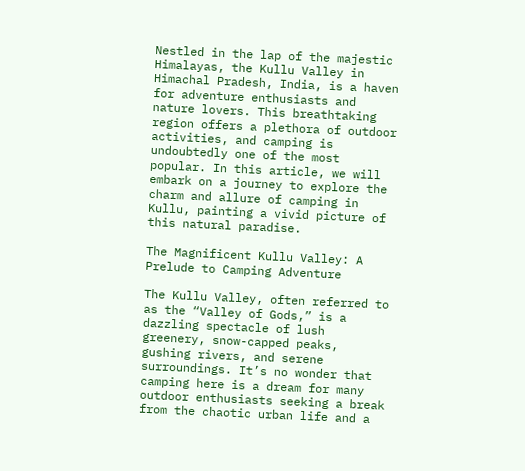Nestled in the lap of the majestic Himalayas, the Kullu Valley in Himachal Pradesh, India, is a haven for adventure enthusiasts and nature lovers. This breathtaking region offers a plethora of outdoor activities, and camping is undoubtedly one of the most popular. In this article, we will embark on a journey to explore the charm and allure of camping in Kullu, painting a vivid picture of this natural paradise.

The Magnificent Kullu Valley: A Prelude to Camping Adventure

The Kullu Valley, often referred to as the “Valley of Gods,” is a dazzling spectacle of lush greenery, snow-capped peaks, gushing rivers, and serene surroundings. It’s no wonder that camping here is a dream for many outdoor enthusiasts seeking a break from the chaotic urban life and a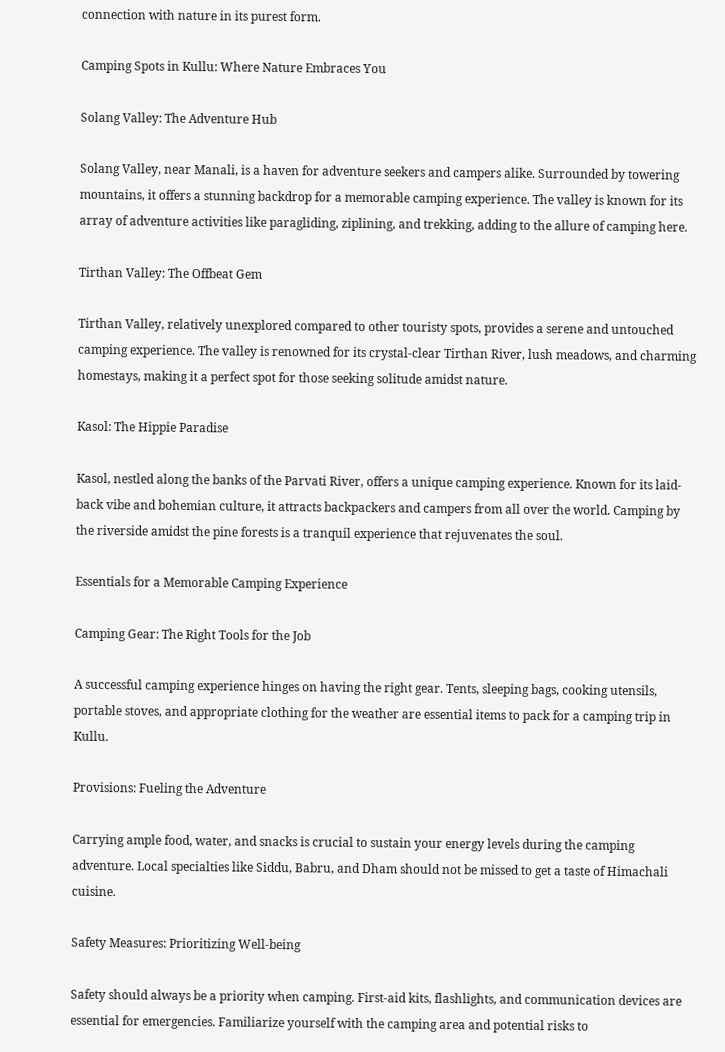connection with nature in its purest form.

Camping Spots in Kullu: Where Nature Embraces You

Solang Valley: The Adventure Hub

Solang Valley, near Manali, is a haven for adventure seekers and campers alike. Surrounded by towering mountains, it offers a stunning backdrop for a memorable camping experience. The valley is known for its array of adventure activities like paragliding, ziplining, and trekking, adding to the allure of camping here.

Tirthan Valley: The Offbeat Gem

Tirthan Valley, relatively unexplored compared to other touristy spots, provides a serene and untouched camping experience. The valley is renowned for its crystal-clear Tirthan River, lush meadows, and charming homestays, making it a perfect spot for those seeking solitude amidst nature.

Kasol: The Hippie Paradise

Kasol, nestled along the banks of the Parvati River, offers a unique camping experience. Known for its laid-back vibe and bohemian culture, it attracts backpackers and campers from all over the world. Camping by the riverside amidst the pine forests is a tranquil experience that rejuvenates the soul.

Essentials for a Memorable Camping Experience

Camping Gear: The Right Tools for the Job

A successful camping experience hinges on having the right gear. Tents, sleeping bags, cooking utensils, portable stoves, and appropriate clothing for the weather are essential items to pack for a camping trip in Kullu.

Provisions: Fueling the Adventure

Carrying ample food, water, and snacks is crucial to sustain your energy levels during the camping adventure. Local specialties like Siddu, Babru, and Dham should not be missed to get a taste of Himachali cuisine.

Safety Measures: Prioritizing Well-being

Safety should always be a priority when camping. First-aid kits, flashlights, and communication devices are essential for emergencies. Familiarize yourself with the camping area and potential risks to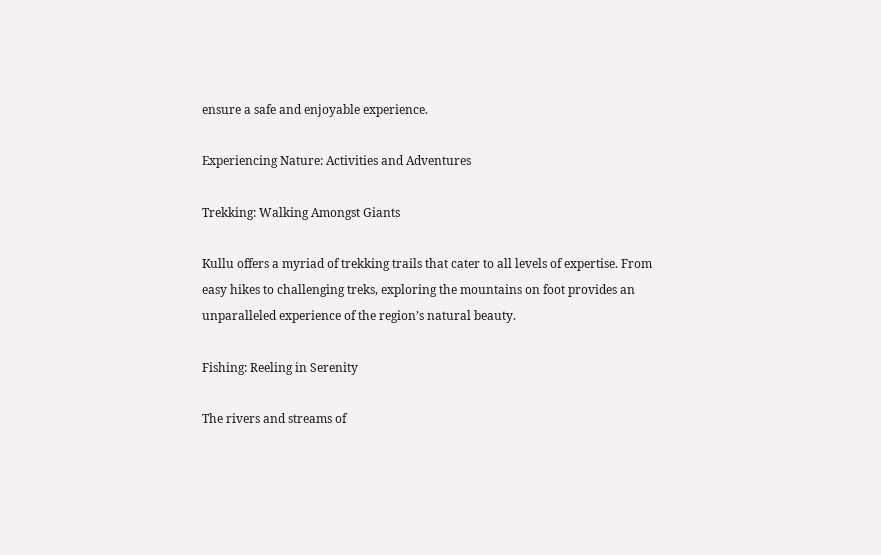ensure a safe and enjoyable experience.

Experiencing Nature: Activities and Adventures

Trekking: Walking Amongst Giants

Kullu offers a myriad of trekking trails that cater to all levels of expertise. From easy hikes to challenging treks, exploring the mountains on foot provides an unparalleled experience of the region’s natural beauty.

Fishing: Reeling in Serenity

The rivers and streams of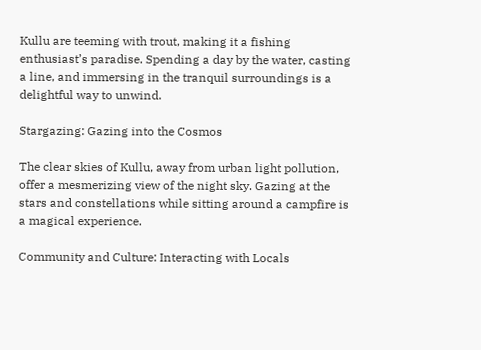Kullu are teeming with trout, making it a fishing enthusiast’s paradise. Spending a day by the water, casting a line, and immersing in the tranquil surroundings is a delightful way to unwind.

Stargazing: Gazing into the Cosmos

The clear skies of Kullu, away from urban light pollution, offer a mesmerizing view of the night sky. Gazing at the stars and constellations while sitting around a campfire is a magical experience.

Community and Culture: Interacting with Locals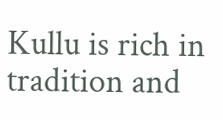Kullu is rich in tradition and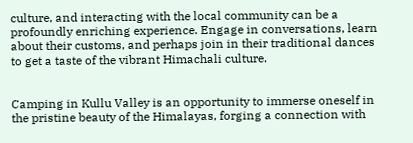culture, and interacting with the local community can be a profoundly enriching experience. Engage in conversations, learn about their customs, and perhaps join in their traditional dances to get a taste of the vibrant Himachali culture.


Camping in Kullu Valley is an opportunity to immerse oneself in the pristine beauty of the Himalayas, forging a connection with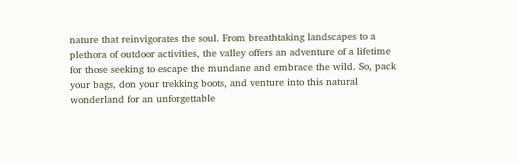nature that reinvigorates the soul. From breathtaking landscapes to a plethora of outdoor activities, the valley offers an adventure of a lifetime for those seeking to escape the mundane and embrace the wild. So, pack your bags, don your trekking boots, and venture into this natural wonderland for an unforgettable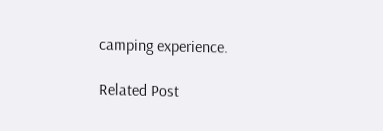camping experience.

Related Post